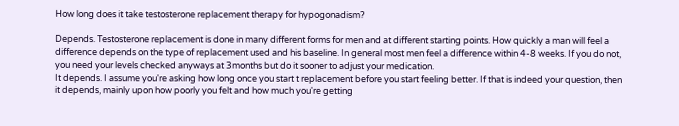How long does it take testosterone replacement therapy for hypogonadism?

Depends. Testosterone replacement is done in many different forms for men and at different starting points. How quickly a man will feel a difference depends on the type of replacement used and his baseline. In general most men feel a difference within 4-8 weeks. If you do not, you need your levels checked anyways at 3months but do it sooner to adjust your medication.
It depends. I assume you're asking how long once you start t replacement before you start feeling better. If that is indeed your question, then it depends, mainly upon how poorly you felt and how much you're getting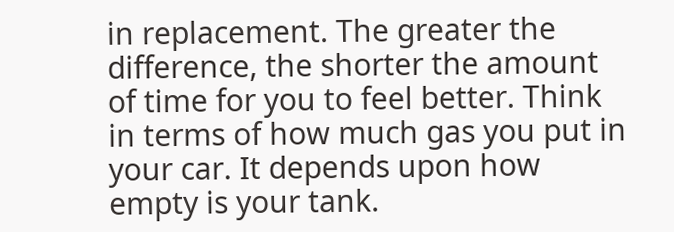in replacement. The greater the difference, the shorter the amount of time for you to feel better. Think in terms of how much gas you put in your car. It depends upon how empty is your tank.